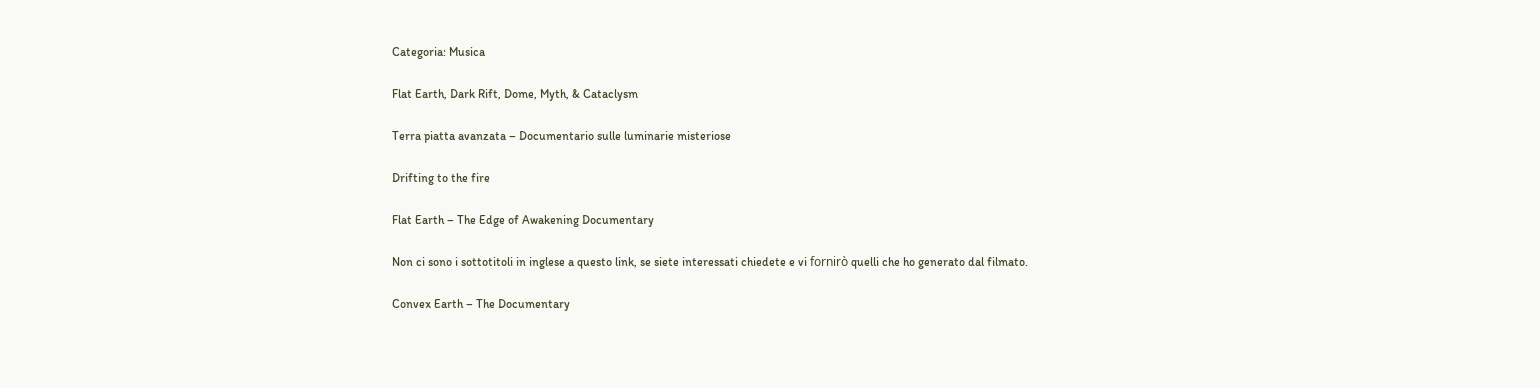Categoria: Musica

Flat Earth, Dark Rift, Dome, Myth, & Cataclysm

Terra piatta avanzata – Documentario sulle luminarie misteriose

Drifting to the fire

Flat Earth – The Edge of Awakening Documentary

Non ci sono i sottotitoli in inglese a questo link, se siete interessati chiedete e vi fornirò quelli che ho generato dal filmato.

Convex Earth – The Documentary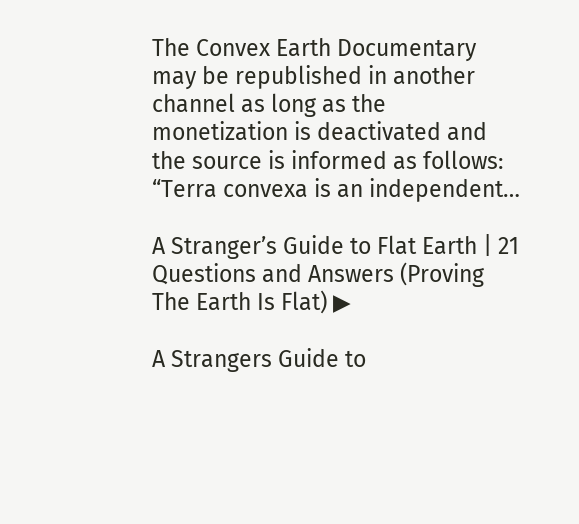The Convex Earth Documentary may be republished in another channel as long as the monetization is deactivated and the source is informed as follows: “Terra convexa is an independent…

A Stranger’s Guide to Flat Earth | 21 Questions and Answers (Proving The Earth Is Flat) ▶

A Strangers Guide to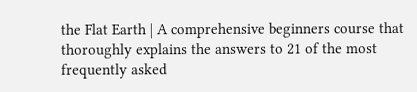the Flat Earth | A comprehensive beginners course that thoroughly explains the answers to 21 of the most frequently asked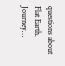questions about Flat Earth. Journey…